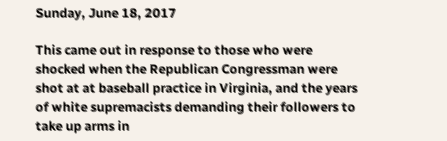Sunday, June 18, 2017

This came out in response to those who were shocked when the Republican Congressman were shot at at baseball practice in Virginia, and the years of white supremacists demanding their followers to take up arms in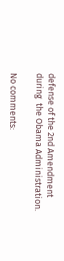defense of the 2nd Amendment during  the Obama Administration.

No comments: